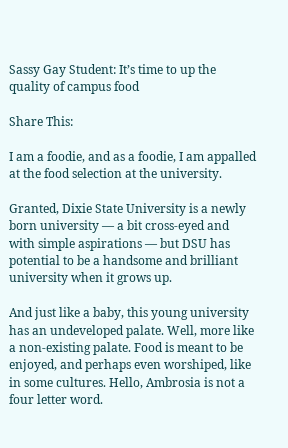Sassy Gay Student: It’s time to up the quality of campus food

Share This:

I am a foodie, and as a foodie, I am appalled at the food selection at the university.

Granted, Dixie State University is a newly born university — a bit cross-eyed and with simple aspirations — but DSU has potential to be a handsome and brilliant university when it grows up.

And just like a baby, this young university has an undeveloped palate. Well, more like a non-existing palate. Food is meant to be enjoyed, and perhaps even worshiped, like in some cultures. Hello, Ambrosia is not a four letter word.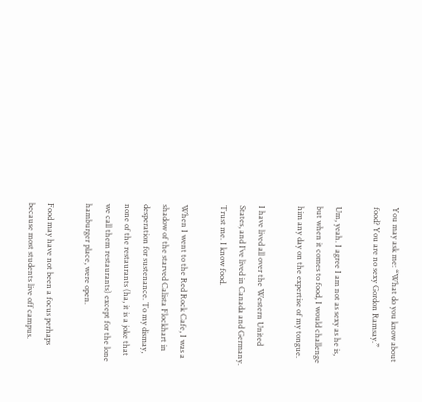You may ask me: “What do you know about food? You are no sexy Gordon Ramsay.”

Um, yeah. I agree I am not as sexy as he is, but when it comes to food, I would challenge him any day on the expertise of my tongue.

I have lived all over the Western United States, and I’ve lived in Canada and Germany. Trust me. I know food.

When I went to the Red Rock Cafe, I was a shadow of the starved Calista Flockhart in desperation for sustenance. To my dismay, none of the restaurants (ha, it is a joke that we call them restaurants) except for the lone hamburger place, were open.

Food may have not been a focus perhaps because most students live off campus.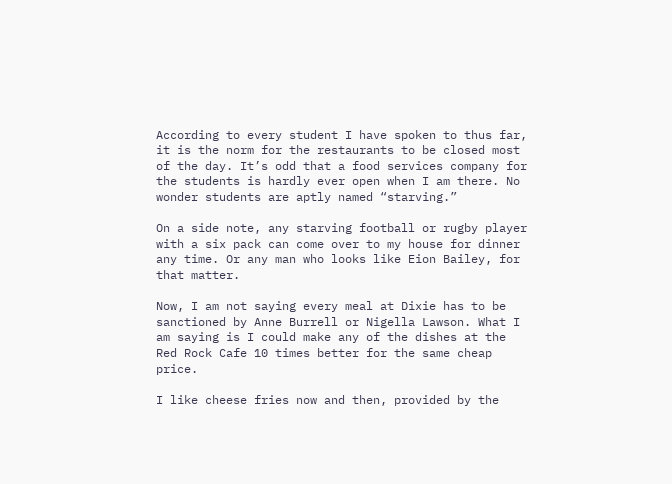According to every student I have spoken to thus far, it is the norm for the restaurants to be closed most of the day. It’s odd that a food services company for the students is hardly ever open when I am there. No wonder students are aptly named “starving.”

On a side note, any starving football or rugby player with a six pack can come over to my house for dinner any time. Or any man who looks like Eion Bailey, for that matter.

Now, I am not saying every meal at Dixie has to be sanctioned by Anne Burrell or Nigella Lawson. What I am saying is I could make any of the dishes at the Red Rock Cafe 10 times better for the same cheap price.

I like cheese fries now and then, provided by the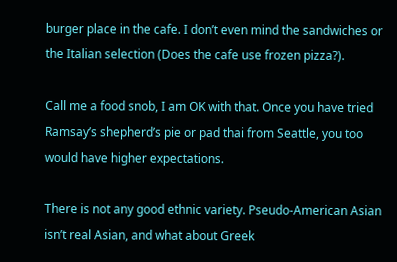burger place in the cafe. I don’t even mind the sandwiches or the Italian selection (Does the cafe use frozen pizza?).

Call me a food snob, I am OK with that. Once you have tried Ramsay’s shepherd’s pie or pad thai from Seattle, you too would have higher expectations.

There is not any good ethnic variety. Pseudo-American Asian isn’t real Asian, and what about Greek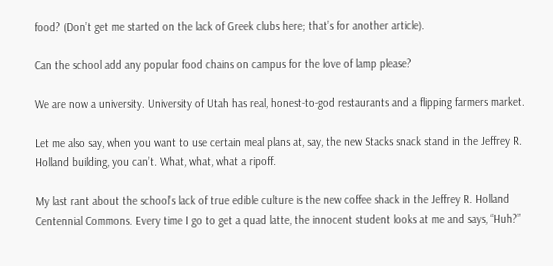food? (Don’t get me started on the lack of Greek clubs here; that’s for another article).

Can the school add any popular food chains on campus for the love of lamp please?

We are now a university. University of Utah has real, honest-to-god restaurants and a flipping farmers market.

Let me also say, when you want to use certain meal plans at, say, the new Stacks snack stand in the Jeffrey R. Holland building, you can’t. What, what, what a ripoff.

My last rant about the school’s lack of true edible culture is the new coffee shack in the Jeffrey R. Holland Centennial Commons. Every time I go to get a quad latte, the innocent student looks at me and says, “Huh?”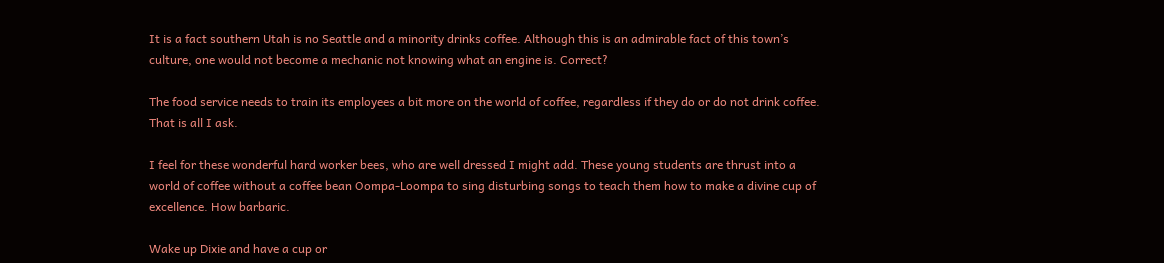It is a fact southern Utah is no Seattle and a minority drinks coffee. Although this is an admirable fact of this town’s culture, one would not become a mechanic not knowing what an engine is. Correct?

The food service needs to train its employees a bit more on the world of coffee, regardless if they do or do not drink coffee. That is all I ask.

I feel for these wonderful hard worker bees, who are well dressed I might add. These young students are thrust into a world of coffee without a coffee bean Oompa-Loompa to sing disturbing songs to teach them how to make a divine cup of excellence. How barbaric.

Wake up Dixie and have a cup or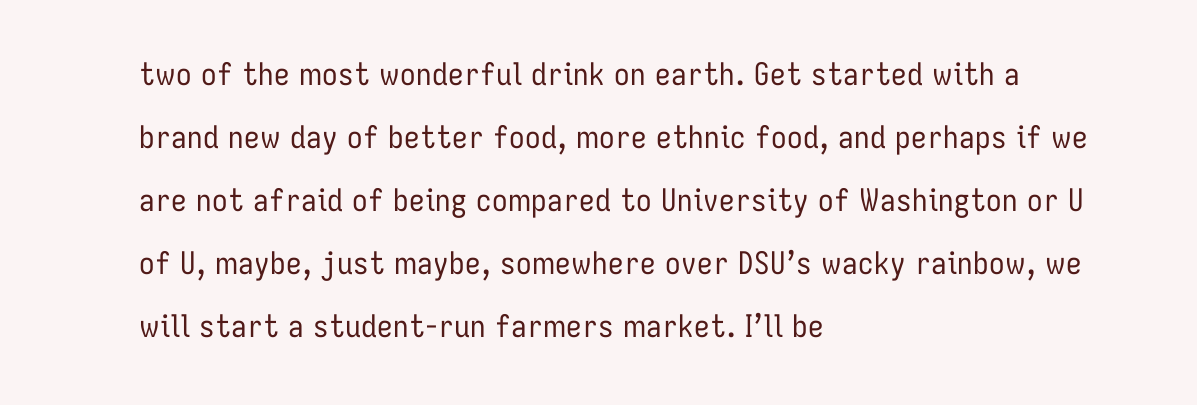two of the most wonderful drink on earth. Get started with a brand new day of better food, more ethnic food, and perhaps if we are not afraid of being compared to University of Washington or U of U, maybe, just maybe, somewhere over DSU’s wacky rainbow, we will start a student-run farmers market. I’ll be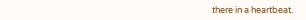there in a heartbeat.